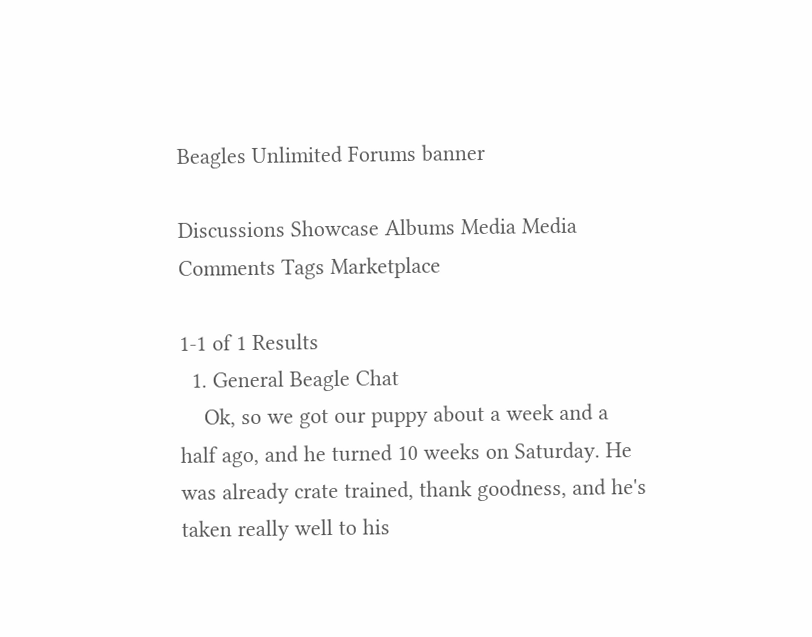Beagles Unlimited Forums banner

Discussions Showcase Albums Media Media Comments Tags Marketplace

1-1 of 1 Results
  1. General Beagle Chat
    Ok, so we got our puppy about a week and a half ago, and he turned 10 weeks on Saturday. He was already crate trained, thank goodness, and he's taken really well to his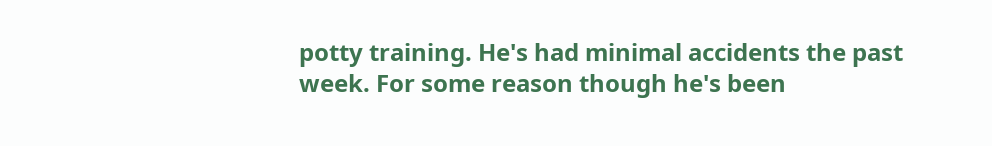potty training. He's had minimal accidents the past week. For some reason though he's been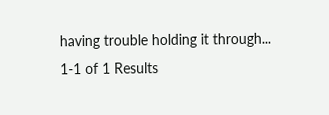having trouble holding it through...
1-1 of 1 Results